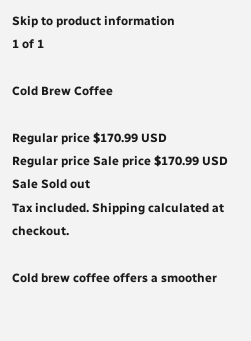Skip to product information
1 of 1

Cold Brew Coffee

Regular price $170.99 USD
Regular price Sale price $170.99 USD
Sale Sold out
Tax included. Shipping calculated at checkout.

Cold brew coffee offers a smoother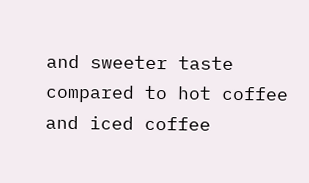and sweeter taste compared to hot coffee and iced coffee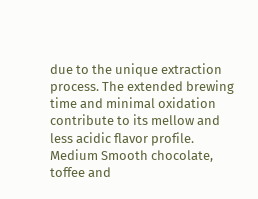due to the unique extraction process. The extended brewing time and minimal oxidation contribute to its mellow and less acidic flavor profile. Medium Smooth chocolate, toffee and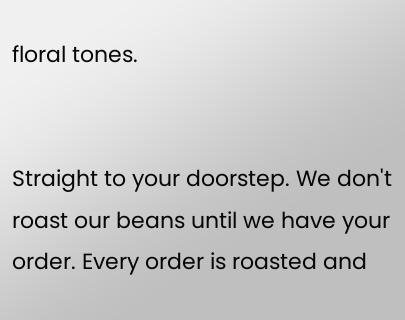floral tones.


Straight to your doorstep. We don't roast our beans until we have your order. Every order is roasted and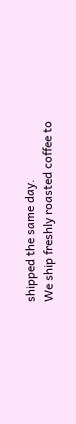shipped the same day.
We ship freshly roasted coffee to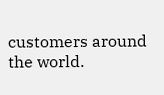customers around the world.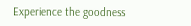Experience the goodness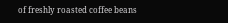of freshly roasted coffee beans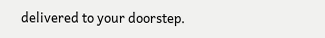delivered to your doorstep.